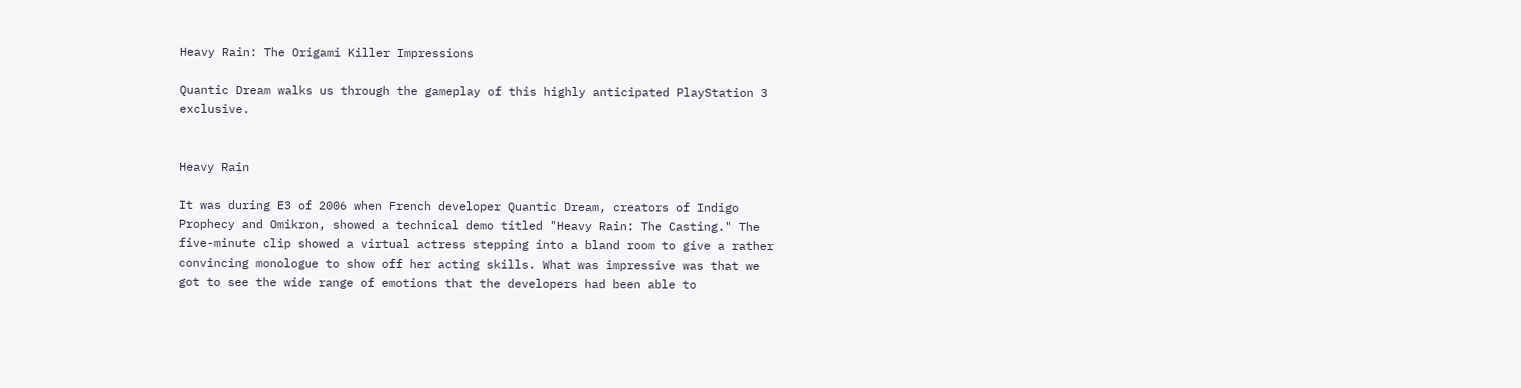Heavy Rain: The Origami Killer Impressions

Quantic Dream walks us through the gameplay of this highly anticipated PlayStation 3 exclusive.


Heavy Rain

It was during E3 of 2006 when French developer Quantic Dream, creators of Indigo Prophecy and Omikron, showed a technical demo titled "Heavy Rain: The Casting." The five-minute clip showed a virtual actress stepping into a bland room to give a rather convincing monologue to show off her acting skills. What was impressive was that we got to see the wide range of emotions that the developers had been able to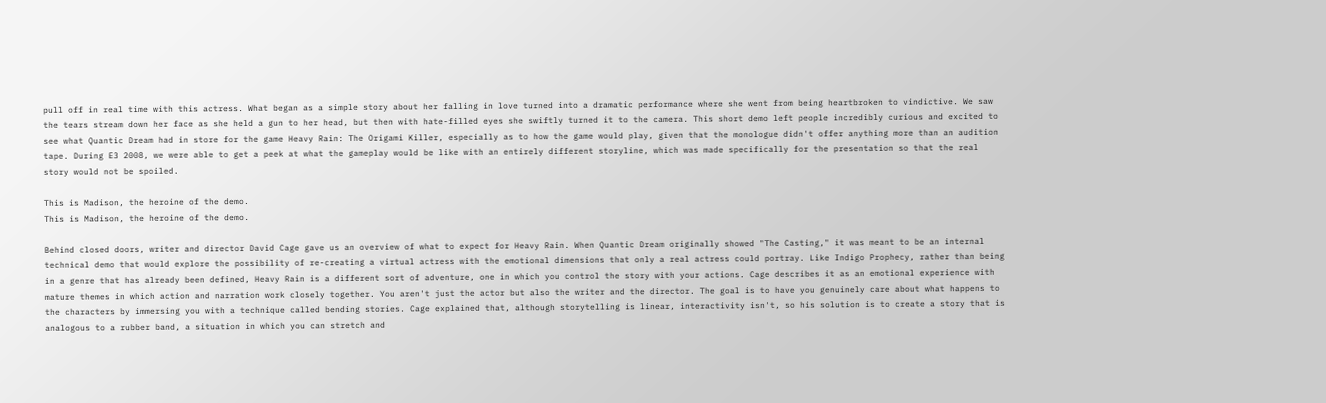pull off in real time with this actress. What began as a simple story about her falling in love turned into a dramatic performance where she went from being heartbroken to vindictive. We saw the tears stream down her face as she held a gun to her head, but then with hate-filled eyes she swiftly turned it to the camera. This short demo left people incredibly curious and excited to see what Quantic Dream had in store for the game Heavy Rain: The Origami Killer, especially as to how the game would play, given that the monologue didn't offer anything more than an audition tape. During E3 2008, we were able to get a peek at what the gameplay would be like with an entirely different storyline, which was made specifically for the presentation so that the real story would not be spoiled.

This is Madison, the heroine of the demo.
This is Madison, the heroine of the demo.

Behind closed doors, writer and director David Cage gave us an overview of what to expect for Heavy Rain. When Quantic Dream originally showed "The Casting," it was meant to be an internal technical demo that would explore the possibility of re-creating a virtual actress with the emotional dimensions that only a real actress could portray. Like Indigo Prophecy, rather than being in a genre that has already been defined, Heavy Rain is a different sort of adventure, one in which you control the story with your actions. Cage describes it as an emotional experience with mature themes in which action and narration work closely together. You aren't just the actor but also the writer and the director. The goal is to have you genuinely care about what happens to the characters by immersing you with a technique called bending stories. Cage explained that, although storytelling is linear, interactivity isn't, so his solution is to create a story that is analogous to a rubber band, a situation in which you can stretch and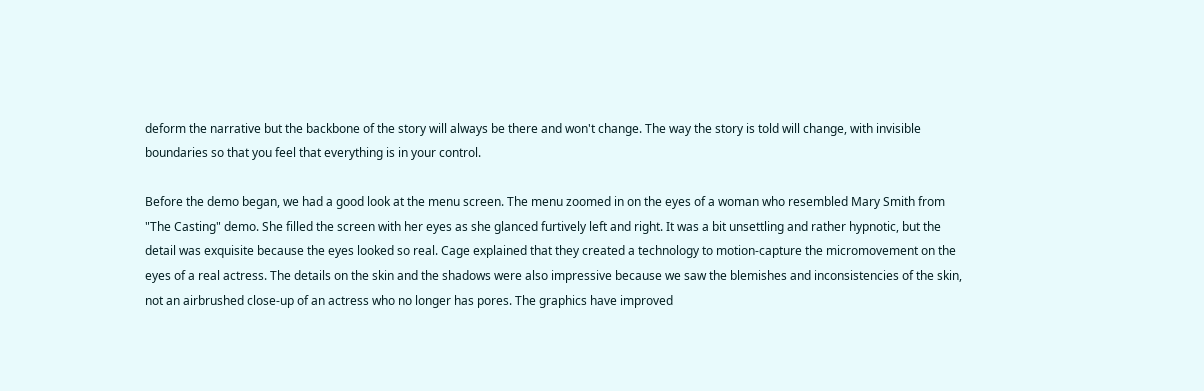deform the narrative but the backbone of the story will always be there and won't change. The way the story is told will change, with invisible boundaries so that you feel that everything is in your control.

Before the demo began, we had a good look at the menu screen. The menu zoomed in on the eyes of a woman who resembled Mary Smith from "The Casting" demo. She filled the screen with her eyes as she glanced furtively left and right. It was a bit unsettling and rather hypnotic, but the detail was exquisite because the eyes looked so real. Cage explained that they created a technology to motion-capture the micromovement on the eyes of a real actress. The details on the skin and the shadows were also impressive because we saw the blemishes and inconsistencies of the skin, not an airbrushed close-up of an actress who no longer has pores. The graphics have improved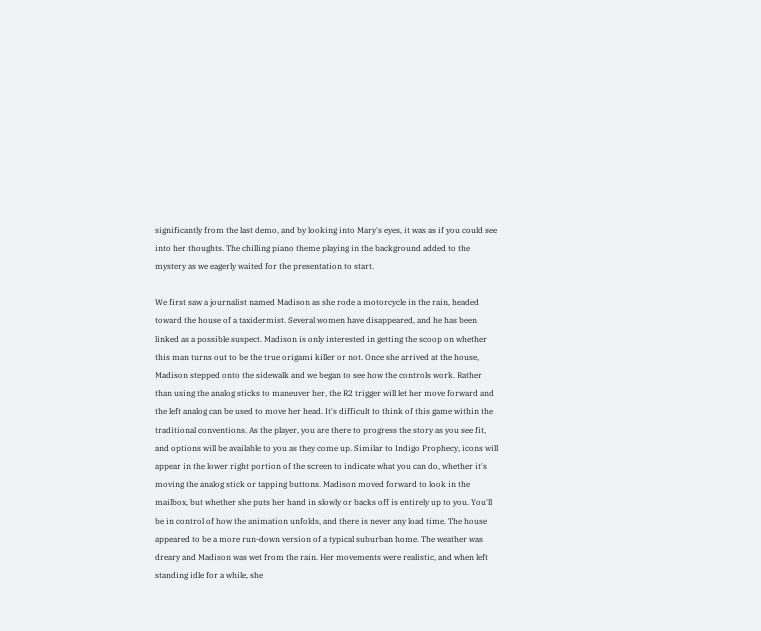significantly from the last demo, and by looking into Mary's eyes, it was as if you could see into her thoughts. The chilling piano theme playing in the background added to the mystery as we eagerly waited for the presentation to start.

We first saw a journalist named Madison as she rode a motorcycle in the rain, headed toward the house of a taxidermist. Several women have disappeared, and he has been linked as a possible suspect. Madison is only interested in getting the scoop on whether this man turns out to be the true origami killer or not. Once she arrived at the house, Madison stepped onto the sidewalk and we began to see how the controls work. Rather than using the analog sticks to maneuver her, the R2 trigger will let her move forward and the left analog can be used to move her head. It's difficult to think of this game within the traditional conventions. As the player, you are there to progress the story as you see fit, and options will be available to you as they come up. Similar to Indigo Prophecy, icons will appear in the lower right portion of the screen to indicate what you can do, whether it's moving the analog stick or tapping buttons. Madison moved forward to look in the mailbox, but whether she puts her hand in slowly or backs off is entirely up to you. You'll be in control of how the animation unfolds, and there is never any load time. The house appeared to be a more run-down version of a typical suburban home. The weather was dreary and Madison was wet from the rain. Her movements were realistic, and when left standing idle for a while, she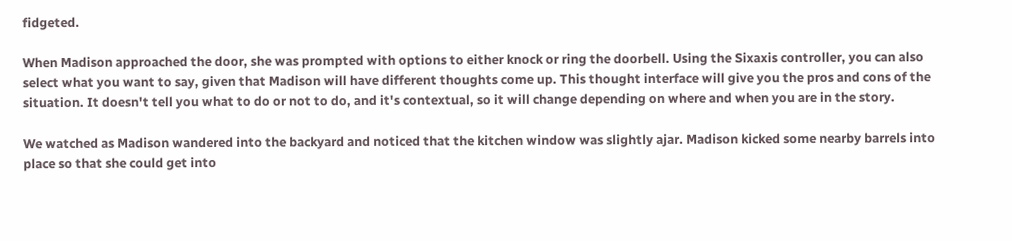fidgeted.

When Madison approached the door, she was prompted with options to either knock or ring the doorbell. Using the Sixaxis controller, you can also select what you want to say, given that Madison will have different thoughts come up. This thought interface will give you the pros and cons of the situation. It doesn't tell you what to do or not to do, and it's contextual, so it will change depending on where and when you are in the story.

We watched as Madison wandered into the backyard and noticed that the kitchen window was slightly ajar. Madison kicked some nearby barrels into place so that she could get into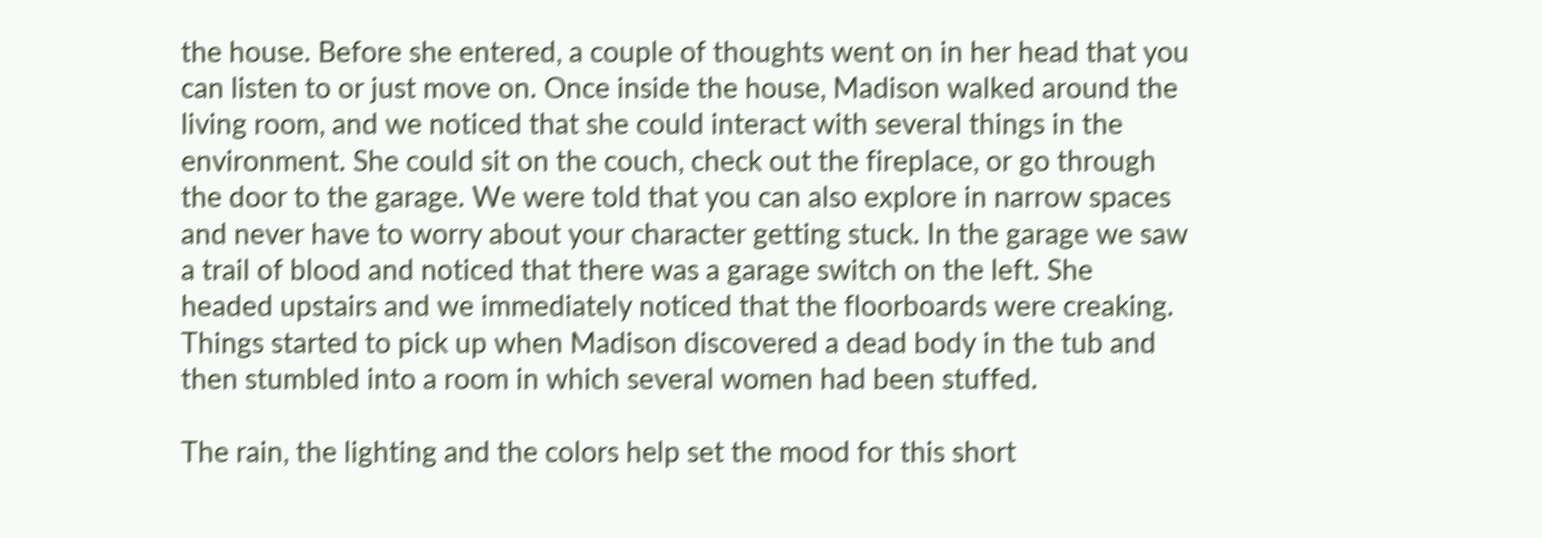the house. Before she entered, a couple of thoughts went on in her head that you can listen to or just move on. Once inside the house, Madison walked around the living room, and we noticed that she could interact with several things in the environment. She could sit on the couch, check out the fireplace, or go through the door to the garage. We were told that you can also explore in narrow spaces and never have to worry about your character getting stuck. In the garage we saw a trail of blood and noticed that there was a garage switch on the left. She headed upstairs and we immediately noticed that the floorboards were creaking. Things started to pick up when Madison discovered a dead body in the tub and then stumbled into a room in which several women had been stuffed.

The rain, the lighting and the colors help set the mood for this short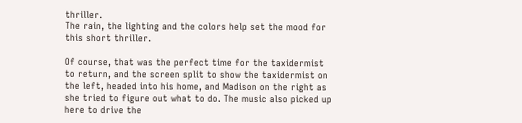thriller.
The rain, the lighting and the colors help set the mood for this short thriller.

Of course, that was the perfect time for the taxidermist to return, and the screen split to show the taxidermist on the left, headed into his home, and Madison on the right as she tried to figure out what to do. The music also picked up here to drive the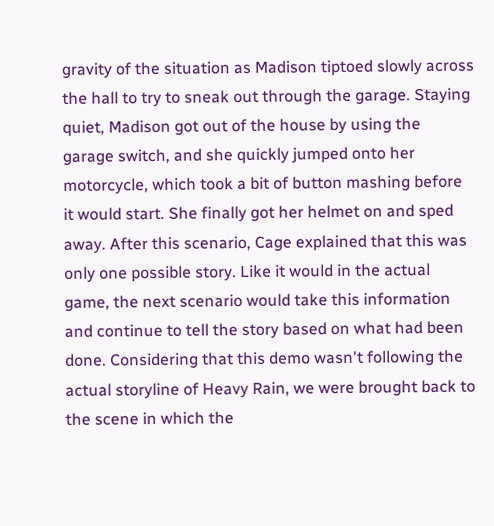gravity of the situation as Madison tiptoed slowly across the hall to try to sneak out through the garage. Staying quiet, Madison got out of the house by using the garage switch, and she quickly jumped onto her motorcycle, which took a bit of button mashing before it would start. She finally got her helmet on and sped away. After this scenario, Cage explained that this was only one possible story. Like it would in the actual game, the next scenario would take this information and continue to tell the story based on what had been done. Considering that this demo wasn't following the actual storyline of Heavy Rain, we were brought back to the scene in which the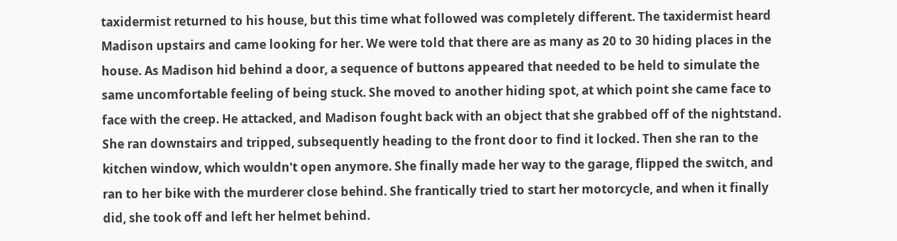taxidermist returned to his house, but this time what followed was completely different. The taxidermist heard Madison upstairs and came looking for her. We were told that there are as many as 20 to 30 hiding places in the house. As Madison hid behind a door, a sequence of buttons appeared that needed to be held to simulate the same uncomfortable feeling of being stuck. She moved to another hiding spot, at which point she came face to face with the creep. He attacked, and Madison fought back with an object that she grabbed off of the nightstand. She ran downstairs and tripped, subsequently heading to the front door to find it locked. Then she ran to the kitchen window, which wouldn't open anymore. She finally made her way to the garage, flipped the switch, and ran to her bike with the murderer close behind. She frantically tried to start her motorcycle, and when it finally did, she took off and left her helmet behind.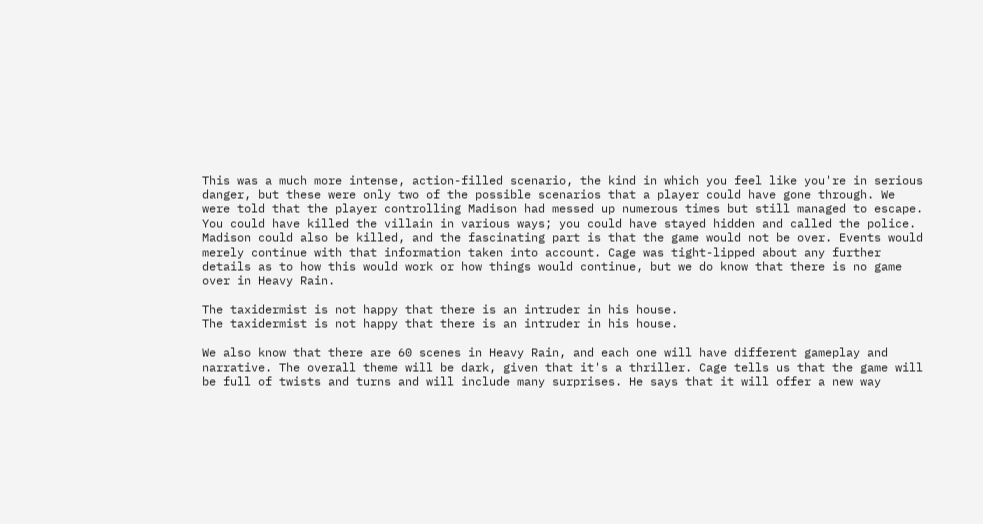This was a much more intense, action-filled scenario, the kind in which you feel like you're in serious danger, but these were only two of the possible scenarios that a player could have gone through. We were told that the player controlling Madison had messed up numerous times but still managed to escape. You could have killed the villain in various ways; you could have stayed hidden and called the police. Madison could also be killed, and the fascinating part is that the game would not be over. Events would merely continue with that information taken into account. Cage was tight-lipped about any further details as to how this would work or how things would continue, but we do know that there is no game over in Heavy Rain.

The taxidermist is not happy that there is an intruder in his house.
The taxidermist is not happy that there is an intruder in his house.

We also know that there are 60 scenes in Heavy Rain, and each one will have different gameplay and narrative. The overall theme will be dark, given that it's a thriller. Cage tells us that the game will be full of twists and turns and will include many surprises. He says that it will offer a new way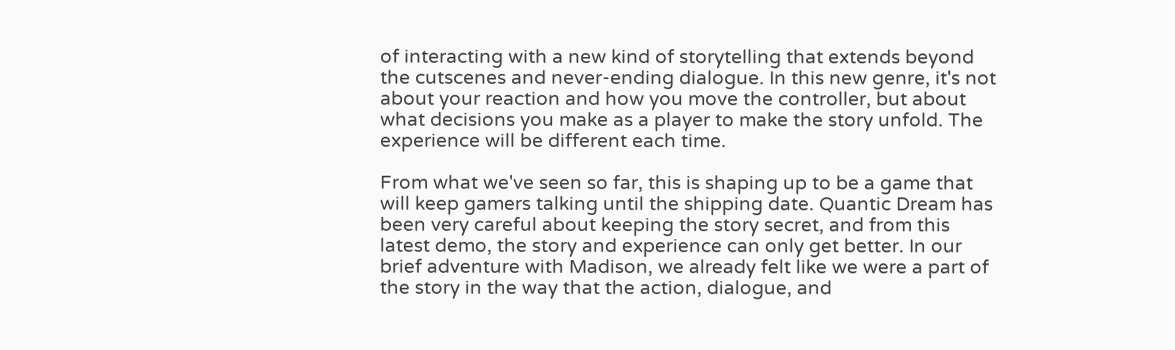of interacting with a new kind of storytelling that extends beyond the cutscenes and never-ending dialogue. In this new genre, it's not about your reaction and how you move the controller, but about what decisions you make as a player to make the story unfold. The experience will be different each time.

From what we've seen so far, this is shaping up to be a game that will keep gamers talking until the shipping date. Quantic Dream has been very careful about keeping the story secret, and from this latest demo, the story and experience can only get better. In our brief adventure with Madison, we already felt like we were a part of the story in the way that the action, dialogue, and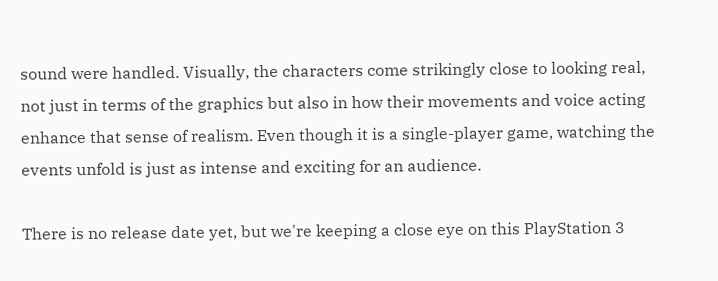sound were handled. Visually, the characters come strikingly close to looking real, not just in terms of the graphics but also in how their movements and voice acting enhance that sense of realism. Even though it is a single-player game, watching the events unfold is just as intense and exciting for an audience.

There is no release date yet, but we're keeping a close eye on this PlayStation 3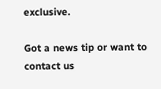exclusive.

Got a news tip or want to contact us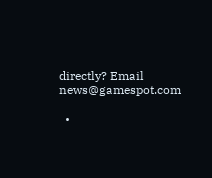directly? Email news@gamespot.com

  •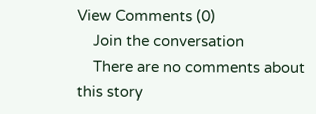View Comments (0)
    Join the conversation
    There are no comments about this story